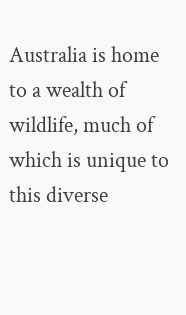Australia is home to a wealth of wildlife, much of which is unique to this diverse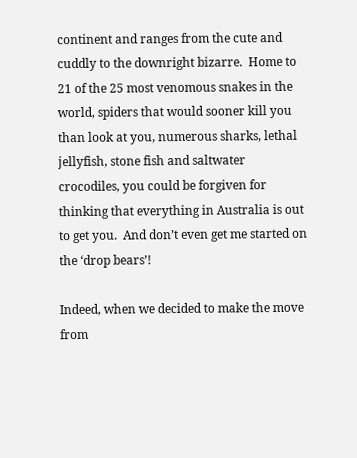continent and ranges from the cute and cuddly to the downright bizarre.  Home to 21 of the 25 most venomous snakes in the world, spiders that would sooner kill you than look at you, numerous sharks, lethal jellyfish, stone fish and saltwater crocodiles, you could be forgiven for thinking that everything in Australia is out to get you.  And don’t even get me started on the ‘drop bears’!

Indeed, when we decided to make the move from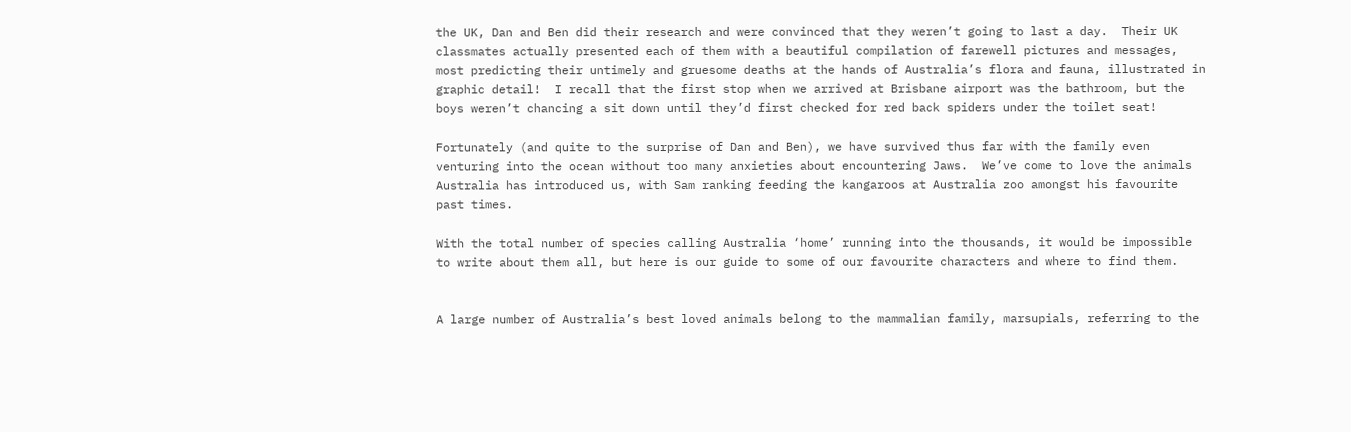the UK, Dan and Ben did their research and were convinced that they weren’t going to last a day.  Their UK classmates actually presented each of them with a beautiful compilation of farewell pictures and messages, most predicting their untimely and gruesome deaths at the hands of Australia’s flora and fauna, illustrated in graphic detail!  I recall that the first stop when we arrived at Brisbane airport was the bathroom, but the boys weren’t chancing a sit down until they’d first checked for red back spiders under the toilet seat!

Fortunately (and quite to the surprise of Dan and Ben), we have survived thus far with the family even venturing into the ocean without too many anxieties about encountering Jaws.  We’ve come to love the animals Australia has introduced us, with Sam ranking feeding the kangaroos at Australia zoo amongst his favourite past times.

With the total number of species calling Australia ‘home’ running into the thousands, it would be impossible to write about them all, but here is our guide to some of our favourite characters and where to find them.


A large number of Australia’s best loved animals belong to the mammalian family, marsupials, referring to the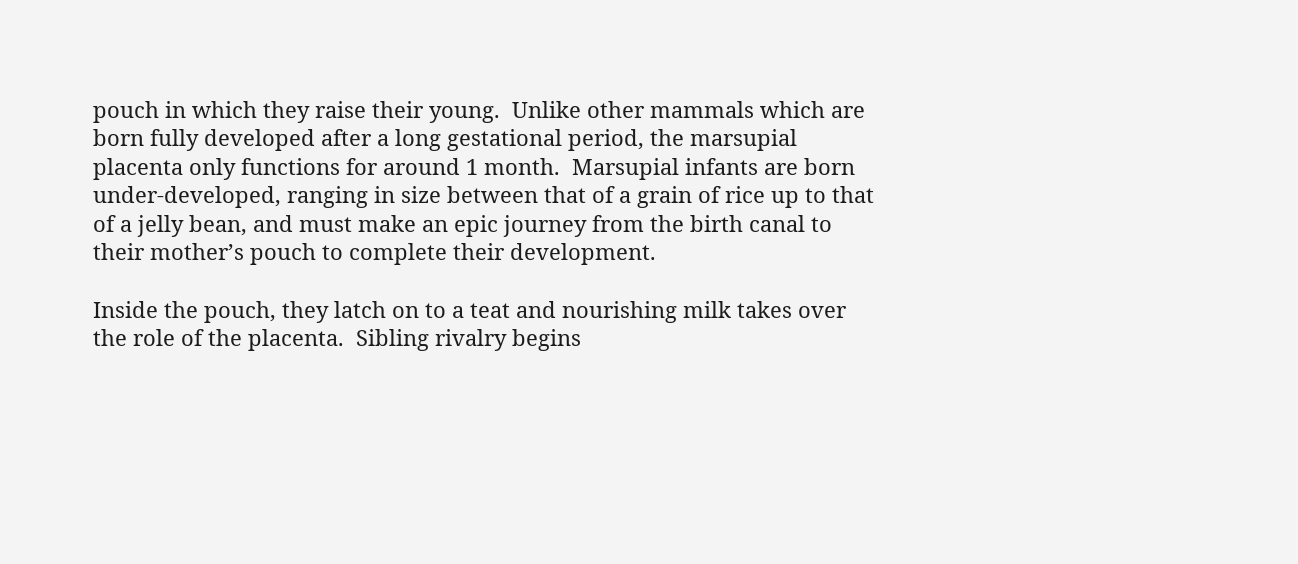pouch in which they raise their young.  Unlike other mammals which are born fully developed after a long gestational period, the marsupial placenta only functions for around 1 month.  Marsupial infants are born under-developed, ranging in size between that of a grain of rice up to that of a jelly bean, and must make an epic journey from the birth canal to their mother’s pouch to complete their development.

Inside the pouch, they latch on to a teat and nourishing milk takes over the role of the placenta.  Sibling rivalry begins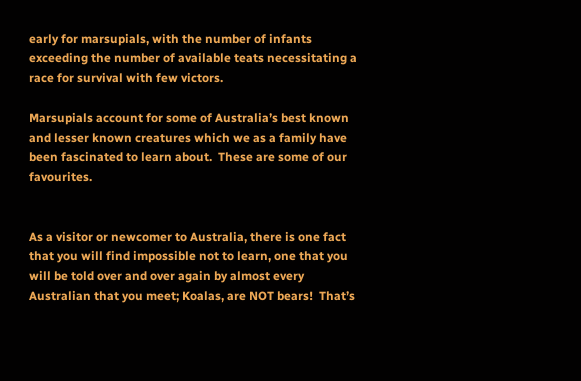early for marsupials, with the number of infants exceeding the number of available teats necessitating a race for survival with few victors.

Marsupials account for some of Australia’s best known and lesser known creatures which we as a family have been fascinated to learn about.  These are some of our favourites.


As a visitor or newcomer to Australia, there is one fact that you will find impossible not to learn, one that you will be told over and over again by almost every Australian that you meet; Koalas, are NOT bears!  That’s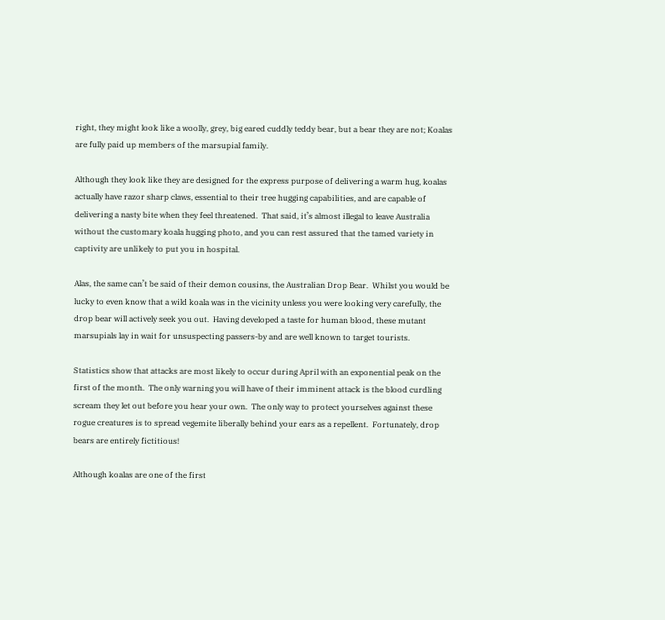right, they might look like a woolly, grey, big eared cuddly teddy bear, but a bear they are not; Koalas are fully paid up members of the marsupial family.

Although they look like they are designed for the express purpose of delivering a warm hug, koalas actually have razor sharp claws, essential to their tree hugging capabilities, and are capable of delivering a nasty bite when they feel threatened.  That said, it’s almost illegal to leave Australia without the customary koala hugging photo, and you can rest assured that the tamed variety in captivity are unlikely to put you in hospital.

Alas, the same can’t be said of their demon cousins, the Australian Drop Bear.  Whilst you would be lucky to even know that a wild koala was in the vicinity unless you were looking very carefully, the drop bear will actively seek you out.  Having developed a taste for human blood, these mutant marsupials lay in wait for unsuspecting passers-by and are well known to target tourists.

Statistics show that attacks are most likely to occur during April with an exponential peak on the first of the month.  The only warning you will have of their imminent attack is the blood curdling scream they let out before you hear your own.  The only way to protect yourselves against these rogue creatures is to spread vegemite liberally behind your ears as a repellent.  Fortunately, drop bears are entirely fictitious!

Although koalas are one of the first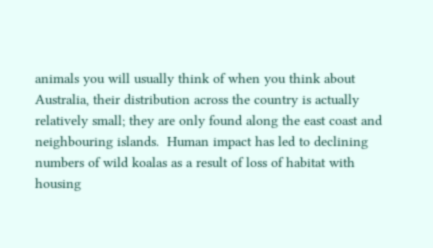animals you will usually think of when you think about Australia, their distribution across the country is actually relatively small; they are only found along the east coast and neighbouring islands.  Human impact has led to declining numbers of wild koalas as a result of loss of habitat with housing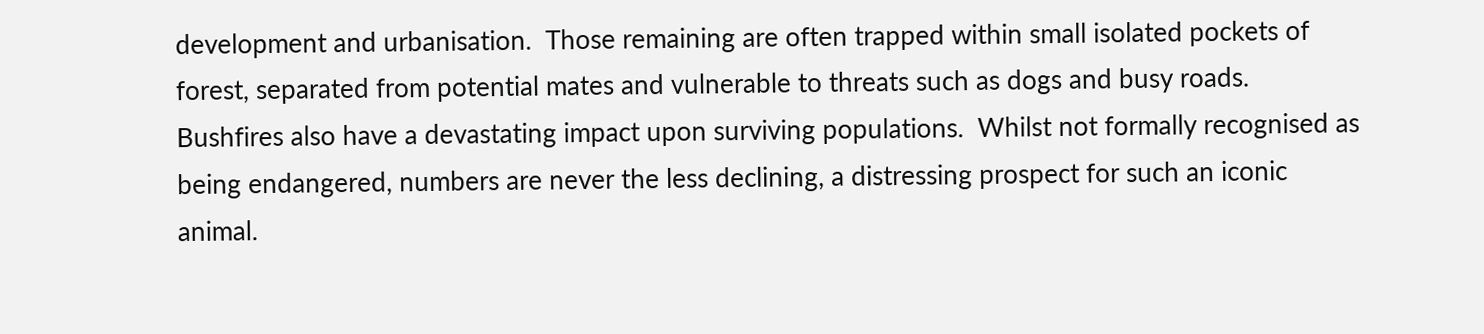development and urbanisation.  Those remaining are often trapped within small isolated pockets of forest, separated from potential mates and vulnerable to threats such as dogs and busy roads.  Bushfires also have a devastating impact upon surviving populations.  Whilst not formally recognised as being endangered, numbers are never the less declining, a distressing prospect for such an iconic animal.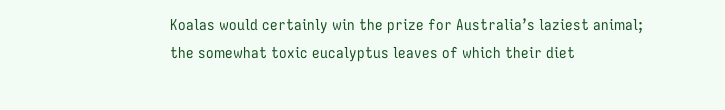Koalas would certainly win the prize for Australia’s laziest animal; the somewhat toxic eucalyptus leaves of which their diet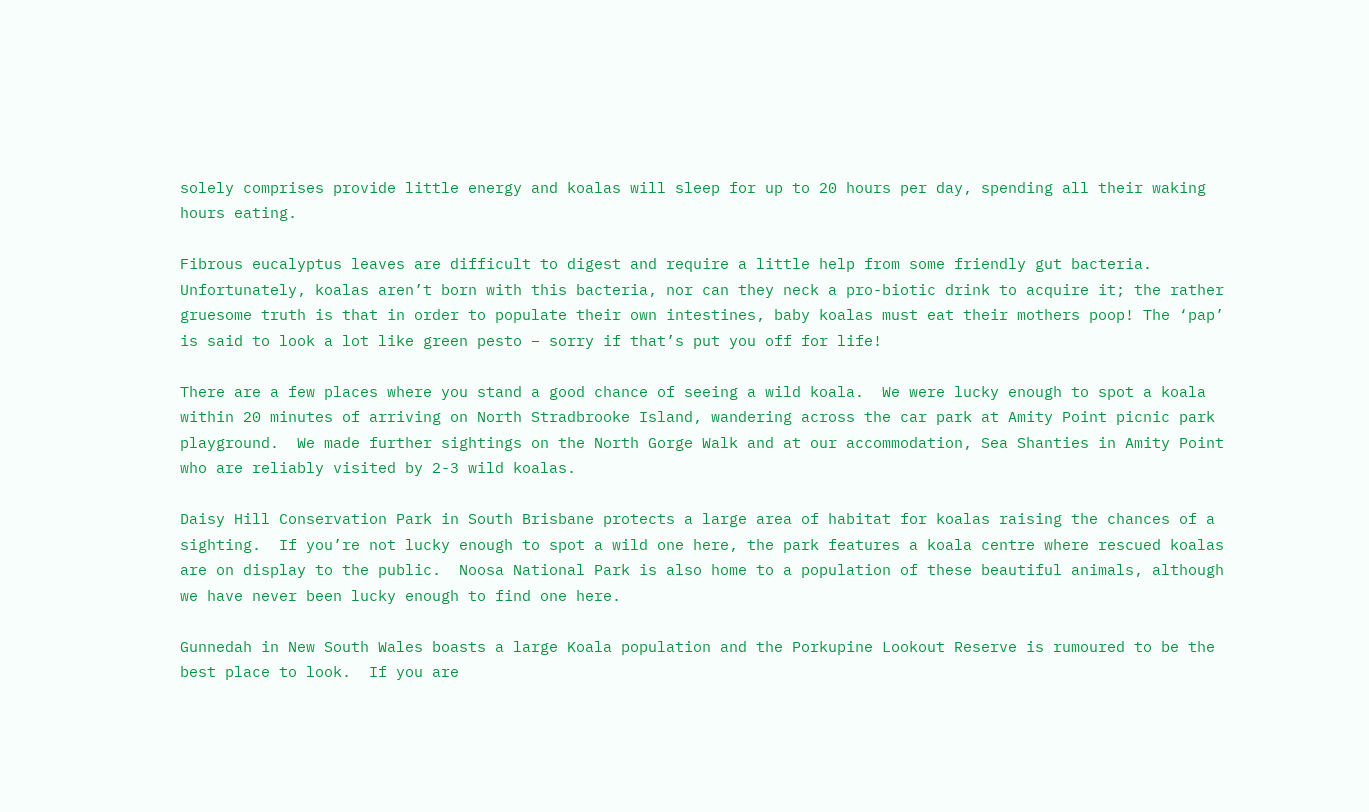solely comprises provide little energy and koalas will sleep for up to 20 hours per day, spending all their waking hours eating.

Fibrous eucalyptus leaves are difficult to digest and require a little help from some friendly gut bacteria.  Unfortunately, koalas aren’t born with this bacteria, nor can they neck a pro-biotic drink to acquire it; the rather gruesome truth is that in order to populate their own intestines, baby koalas must eat their mothers poop! The ‘pap’ is said to look a lot like green pesto – sorry if that’s put you off for life!

There are a few places where you stand a good chance of seeing a wild koala.  We were lucky enough to spot a koala within 20 minutes of arriving on North Stradbrooke Island, wandering across the car park at Amity Point picnic park playground.  We made further sightings on the North Gorge Walk and at our accommodation, Sea Shanties in Amity Point who are reliably visited by 2-3 wild koalas.

Daisy Hill Conservation Park in South Brisbane protects a large area of habitat for koalas raising the chances of a sighting.  If you’re not lucky enough to spot a wild one here, the park features a koala centre where rescued koalas are on display to the public.  Noosa National Park is also home to a population of these beautiful animals, although we have never been lucky enough to find one here.

Gunnedah in New South Wales boasts a large Koala population and the Porkupine Lookout Reserve is rumoured to be the best place to look.  If you are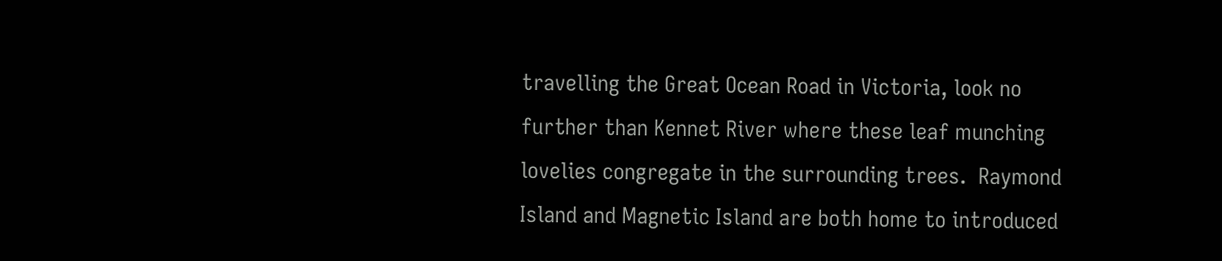travelling the Great Ocean Road in Victoria, look no further than Kennet River where these leaf munching lovelies congregate in the surrounding trees.  Raymond Island and Magnetic Island are both home to introduced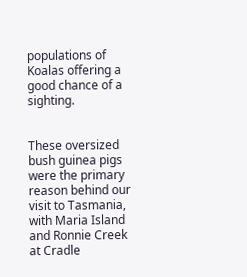populations of Koalas offering a good chance of a sighting.


These oversized bush guinea pigs were the primary reason behind our visit to Tasmania, with Maria Island and Ronnie Creek at Cradle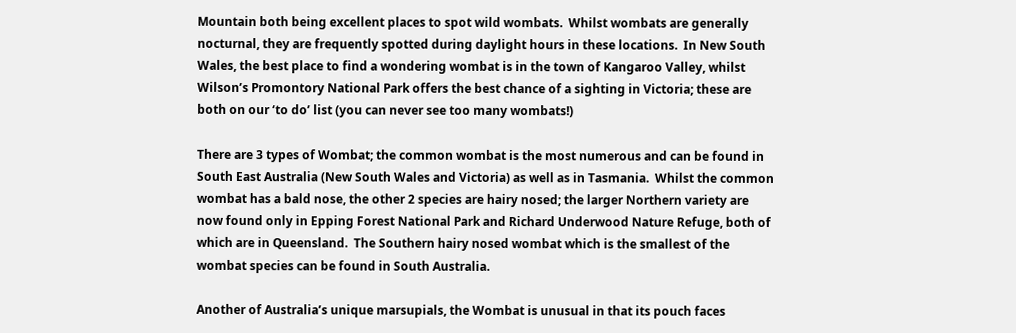Mountain both being excellent places to spot wild wombats.  Whilst wombats are generally nocturnal, they are frequently spotted during daylight hours in these locations.  In New South Wales, the best place to find a wondering wombat is in the town of Kangaroo Valley, whilst Wilson’s Promontory National Park offers the best chance of a sighting in Victoria; these are both on our ‘to do’ list (you can never see too many wombats!)

There are 3 types of Wombat; the common wombat is the most numerous and can be found in South East Australia (New South Wales and Victoria) as well as in Tasmania.  Whilst the common wombat has a bald nose, the other 2 species are hairy nosed; the larger Northern variety are now found only in Epping Forest National Park and Richard Underwood Nature Refuge, both of which are in Queensland.  The Southern hairy nosed wombat which is the smallest of the wombat species can be found in South Australia.

Another of Australia’s unique marsupials, the Wombat is unusual in that its pouch faces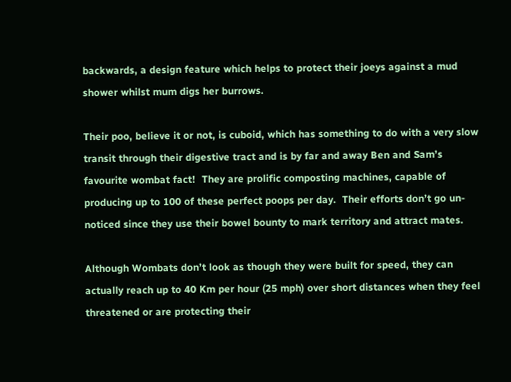backwards, a design feature which helps to protect their joeys against a mud shower whilst mum digs her burrows.

Their poo, believe it or not, is cuboid, which has something to do with a very slow transit through their digestive tract and is by far and away Ben and Sam’s favourite wombat fact!  They are prolific composting machines, capable of producing up to 100 of these perfect poops per day.  Their efforts don’t go un-noticed since they use their bowel bounty to mark territory and attract mates.

Although Wombats don’t look as though they were built for speed, they can actually reach up to 40 Km per hour (25 mph) over short distances when they feel threatened or are protecting their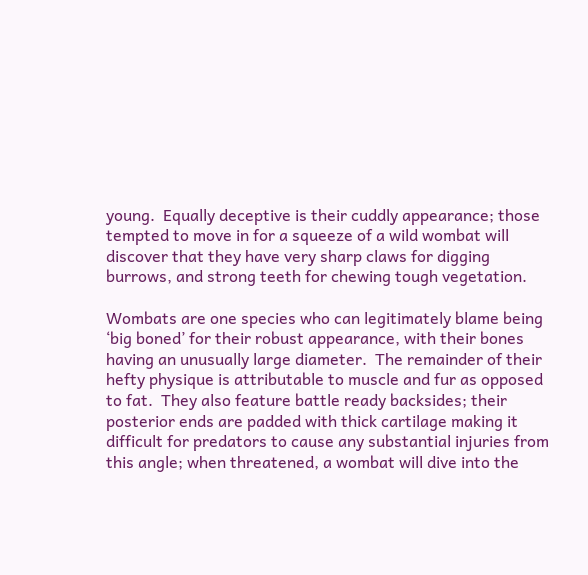young.  Equally deceptive is their cuddly appearance; those tempted to move in for a squeeze of a wild wombat will discover that they have very sharp claws for digging burrows, and strong teeth for chewing tough vegetation.

Wombats are one species who can legitimately blame being ‘big boned’ for their robust appearance, with their bones having an unusually large diameter.  The remainder of their hefty physique is attributable to muscle and fur as opposed to fat.  They also feature battle ready backsides; their posterior ends are padded with thick cartilage making it difficult for predators to cause any substantial injuries from this angle; when threatened, a wombat will dive into the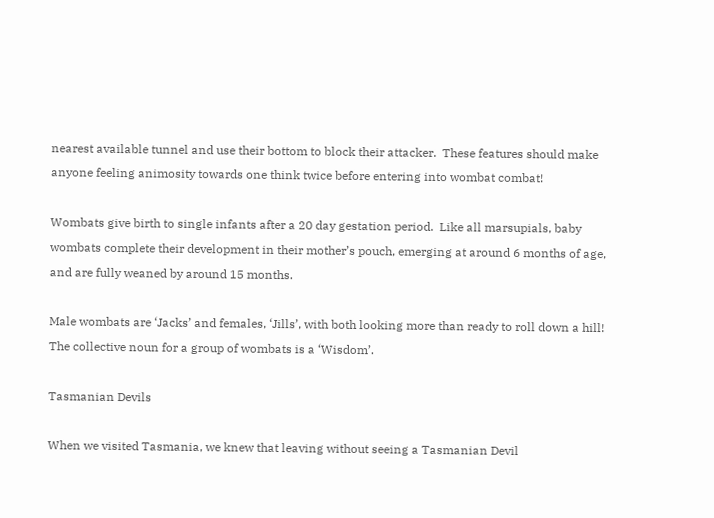nearest available tunnel and use their bottom to block their attacker.  These features should make anyone feeling animosity towards one think twice before entering into wombat combat!

Wombats give birth to single infants after a 20 day gestation period.  Like all marsupials, baby wombats complete their development in their mother’s pouch, emerging at around 6 months of age, and are fully weaned by around 15 months.

Male wombats are ‘Jacks’ and females, ‘Jills’, with both looking more than ready to roll down a hill!   The collective noun for a group of wombats is a ‘Wisdom’.

Tasmanian Devils

When we visited Tasmania, we knew that leaving without seeing a Tasmanian Devil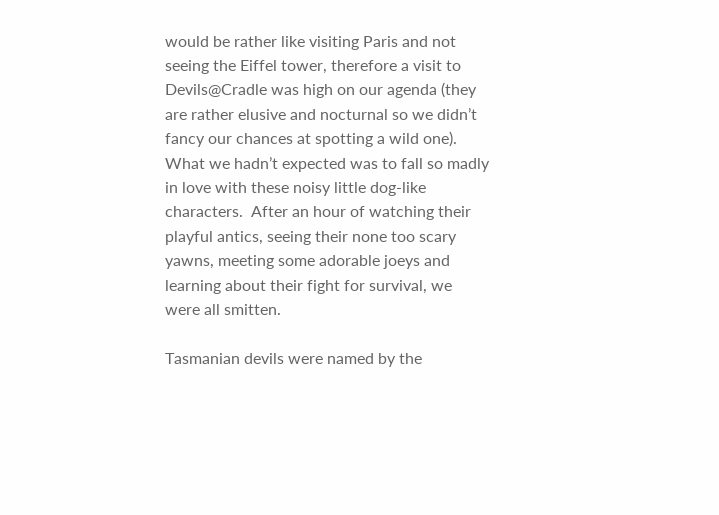would be rather like visiting Paris and not seeing the Eiffel tower, therefore a visit to Devils@Cradle was high on our agenda (they are rather elusive and nocturnal so we didn’t fancy our chances at spotting a wild one).  What we hadn’t expected was to fall so madly in love with these noisy little dog-like characters.  After an hour of watching their playful antics, seeing their none too scary yawns, meeting some adorable joeys and learning about their fight for survival, we were all smitten.

Tasmanian devils were named by the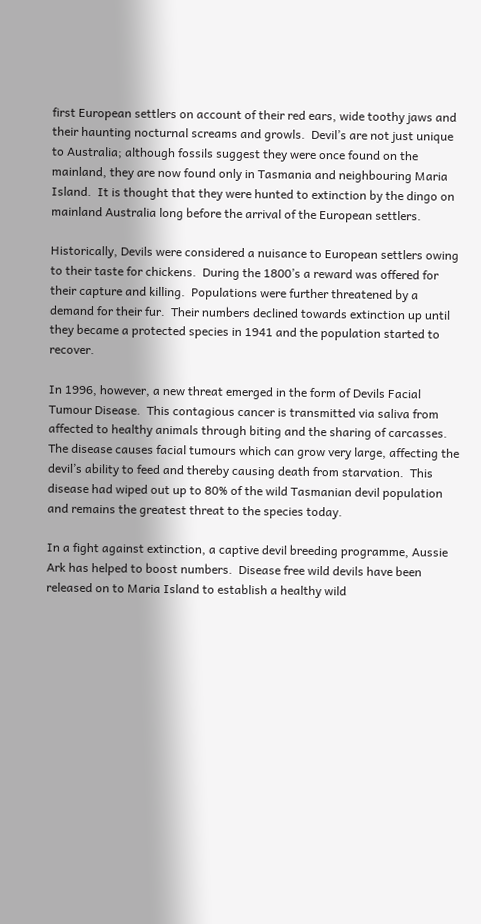first European settlers on account of their red ears, wide toothy jaws and their haunting nocturnal screams and growls.  Devil’s are not just unique to Australia; although fossils suggest they were once found on the mainland, they are now found only in Tasmania and neighbouring Maria Island.  It is thought that they were hunted to extinction by the dingo on mainland Australia long before the arrival of the European settlers.

Historically, Devils were considered a nuisance to European settlers owing to their taste for chickens.  During the 1800’s a reward was offered for their capture and killing.  Populations were further threatened by a demand for their fur.  Their numbers declined towards extinction up until they became a protected species in 1941 and the population started to recover.

In 1996, however, a new threat emerged in the form of Devils Facial Tumour Disease.  This contagious cancer is transmitted via saliva from affected to healthy animals through biting and the sharing of carcasses.  The disease causes facial tumours which can grow very large, affecting the devil’s ability to feed and thereby causing death from starvation.  This disease had wiped out up to 80% of the wild Tasmanian devil population and remains the greatest threat to the species today.

In a fight against extinction, a captive devil breeding programme, Aussie Ark has helped to boost numbers.  Disease free wild devils have been released on to Maria Island to establish a healthy wild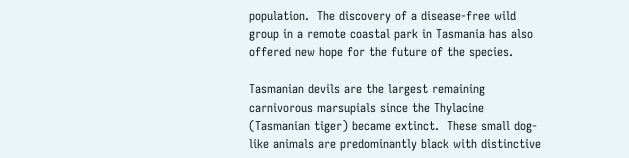population.  The discovery of a disease-free wild group in a remote coastal park in Tasmania has also offered new hope for the future of the species.

Tasmanian devils are the largest remaining carnivorous marsupials since the Thylacine (Tasmanian tiger) became extinct.  These small dog-like animals are predominantly black with distinctive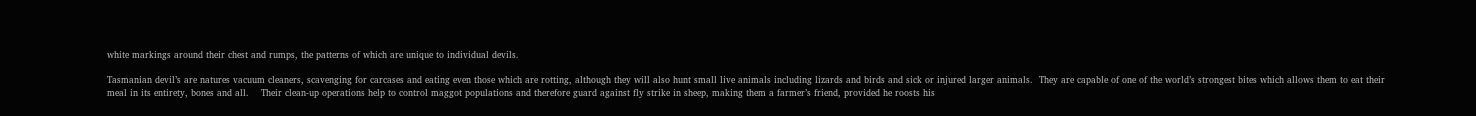white markings around their chest and rumps, the patterns of which are unique to individual devils.

Tasmanian devil’s are natures vacuum cleaners, scavenging for carcases and eating even those which are rotting, although they will also hunt small live animals including lizards and birds and sick or injured larger animals.  They are capable of one of the world’s strongest bites which allows them to eat their meal in its entirety, bones and all.    Their clean-up operations help to control maggot populations and therefore guard against fly strike in sheep, making them a farmer’s friend, provided he roosts his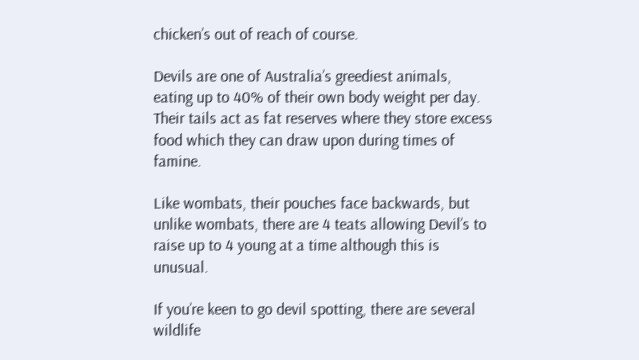chicken’s out of reach of course.

Devils are one of Australia’s greediest animals, eating up to 40% of their own body weight per day.  Their tails act as fat reserves where they store excess food which they can draw upon during times of famine.

Like wombats, their pouches face backwards, but unlike wombats, there are 4 teats allowing Devil’s to raise up to 4 young at a time although this is unusual.

If you’re keen to go devil spotting, there are several wildlife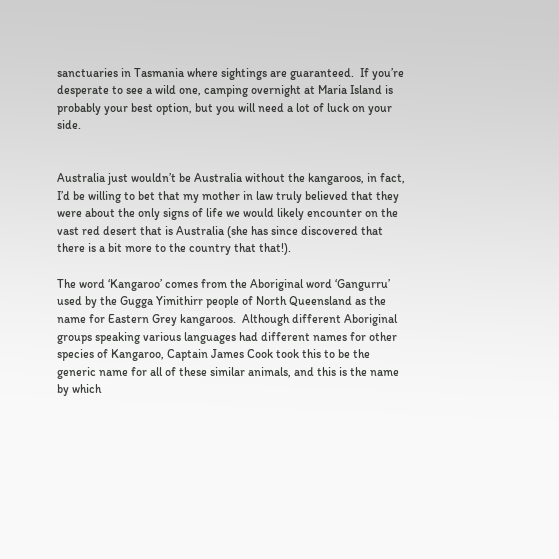sanctuaries in Tasmania where sightings are guaranteed.  If you’re desperate to see a wild one, camping overnight at Maria Island is probably your best option, but you will need a lot of luck on your side.


Australia just wouldn’t be Australia without the kangaroos, in fact, I’d be willing to bet that my mother in law truly believed that they were about the only signs of life we would likely encounter on the vast red desert that is Australia (she has since discovered that there is a bit more to the country that that!).

The word ‘Kangaroo’ comes from the Aboriginal word ‘Gangurru’ used by the Gugga Yimithirr people of North Queensland as the name for Eastern Grey kangaroos.  Although different Aboriginal groups speaking various languages had different names for other species of Kangaroo, Captain James Cook took this to be the generic name for all of these similar animals, and this is the name by which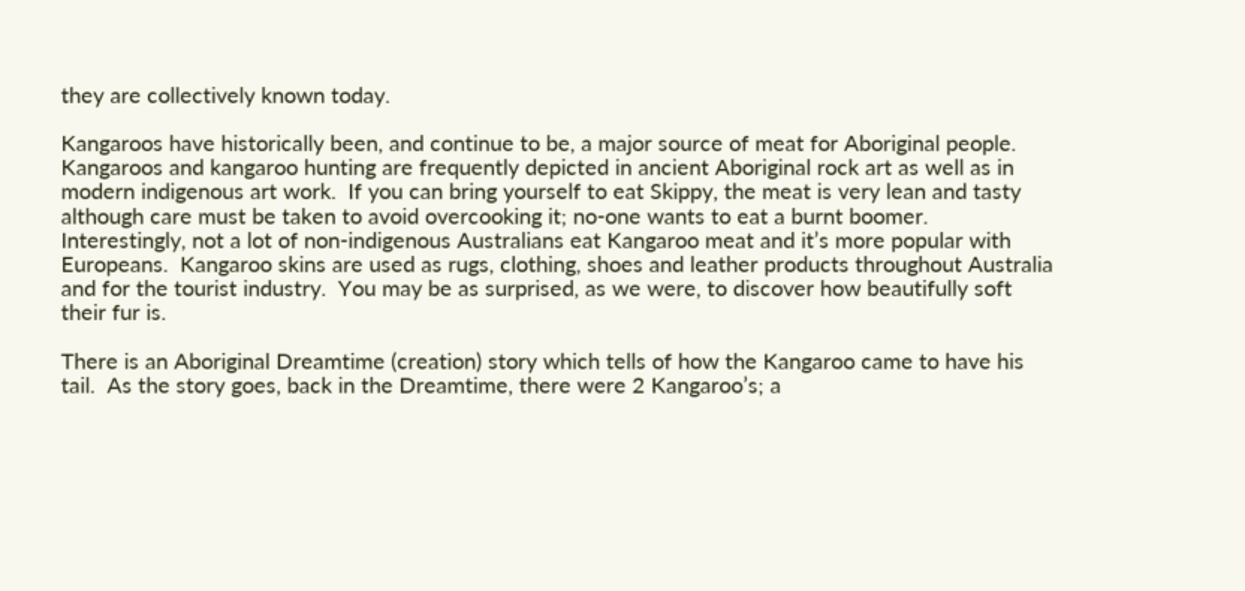they are collectively known today.

Kangaroos have historically been, and continue to be, a major source of meat for Aboriginal people.  Kangaroos and kangaroo hunting are frequently depicted in ancient Aboriginal rock art as well as in modern indigenous art work.  If you can bring yourself to eat Skippy, the meat is very lean and tasty although care must be taken to avoid overcooking it; no-one wants to eat a burnt boomer.  Interestingly, not a lot of non-indigenous Australians eat Kangaroo meat and it’s more popular with Europeans.  Kangaroo skins are used as rugs, clothing, shoes and leather products throughout Australia and for the tourist industry.  You may be as surprised, as we were, to discover how beautifully soft their fur is.

There is an Aboriginal Dreamtime (creation) story which tells of how the Kangaroo came to have his tail.  As the story goes, back in the Dreamtime, there were 2 Kangaroo’s; a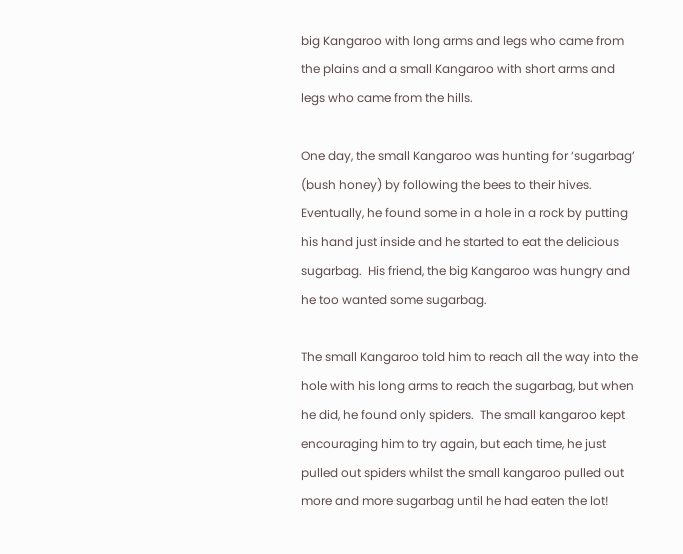big Kangaroo with long arms and legs who came from the plains and a small Kangaroo with short arms and legs who came from the hills.

One day, the small Kangaroo was hunting for ‘sugarbag’ (bush honey) by following the bees to their hives.  Eventually, he found some in a hole in a rock by putting his hand just inside and he started to eat the delicious sugarbag.  His friend, the big Kangaroo was hungry and he too wanted some sugarbag.

The small Kangaroo told him to reach all the way into the hole with his long arms to reach the sugarbag, but when he did, he found only spiders.  The small kangaroo kept encouraging him to try again, but each time, he just pulled out spiders whilst the small kangaroo pulled out more and more sugarbag until he had eaten the lot!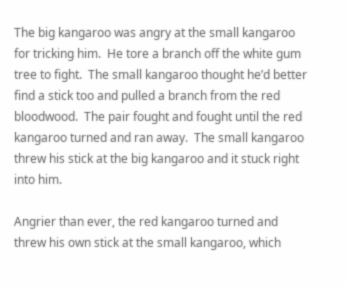The big kangaroo was angry at the small kangaroo for tricking him.  He tore a branch off the white gum tree to fight.  The small kangaroo thought he’d better find a stick too and pulled a branch from the red bloodwood.  The pair fought and fought until the red kangaroo turned and ran away.  The small kangaroo threw his stick at the big kangaroo and it stuck right into him.

Angrier than ever, the red kangaroo turned and threw his own stick at the small kangaroo, which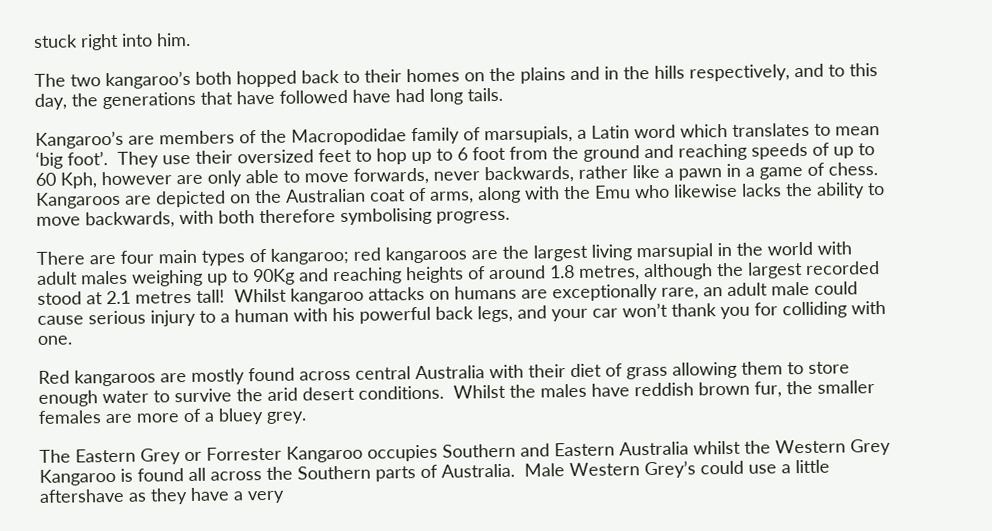stuck right into him.

The two kangaroo’s both hopped back to their homes on the plains and in the hills respectively, and to this day, the generations that have followed have had long tails.

Kangaroo’s are members of the Macropodidae family of marsupials, a Latin word which translates to mean ‘big foot’.  They use their oversized feet to hop up to 6 foot from the ground and reaching speeds of up to 60 Kph, however are only able to move forwards, never backwards, rather like a pawn in a game of chess.  Kangaroos are depicted on the Australian coat of arms, along with the Emu who likewise lacks the ability to move backwards, with both therefore symbolising progress.

There are four main types of kangaroo; red kangaroos are the largest living marsupial in the world with adult males weighing up to 90Kg and reaching heights of around 1.8 metres, although the largest recorded stood at 2.1 metres tall!  Whilst kangaroo attacks on humans are exceptionally rare, an adult male could cause serious injury to a human with his powerful back legs, and your car won’t thank you for colliding with one.

Red kangaroos are mostly found across central Australia with their diet of grass allowing them to store enough water to survive the arid desert conditions.  Whilst the males have reddish brown fur, the smaller females are more of a bluey grey.

The Eastern Grey or Forrester Kangaroo occupies Southern and Eastern Australia whilst the Western Grey Kangaroo is found all across the Southern parts of Australia.  Male Western Grey’s could use a little aftershave as they have a very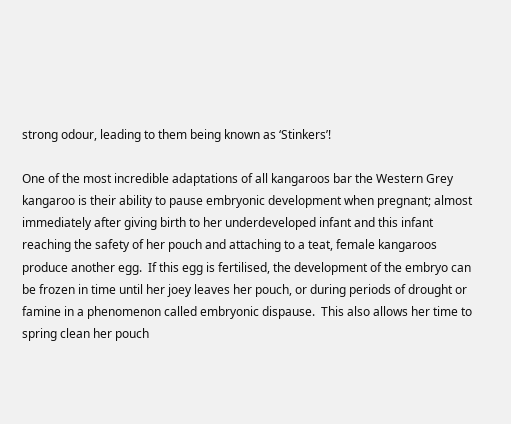strong odour, leading to them being known as ‘Stinkers’!

One of the most incredible adaptations of all kangaroos bar the Western Grey kangaroo is their ability to pause embryonic development when pregnant; almost immediately after giving birth to her underdeveloped infant and this infant reaching the safety of her pouch and attaching to a teat, female kangaroos produce another egg.  If this egg is fertilised, the development of the embryo can be frozen in time until her joey leaves her pouch, or during periods of drought or famine in a phenomenon called embryonic dispause.  This also allows her time to spring clean her pouch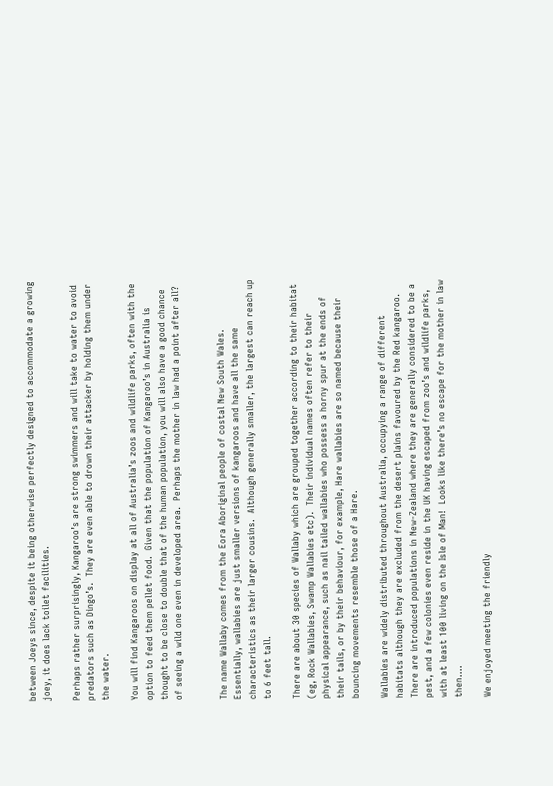between Joeys since, despite it being otherwise perfectly designed to accommodate a growing joey, it does lack toilet facilities.

Perhaps rather surprisingly, Kangaroo’s are strong swimmers and will take to water to avoid predators such as Dingo’s.  They are even able to drown their attacker by holding them under the water.

You will find Kangaroos on display at all of Australia’s zoos and wildlife parks, often with the option to feed them pellet food.  Given that the population of Kangaroo’s in Australia is thought to be close to double that of the human population, you will also have a good chance of seeing a wild one even in developed area.  Perhaps the mother in law had a point after all?


The name Wallaby comes from the Eora Aboriginal people of costal New South Wales.  Essentially, wallabies are just smaller versions of kangaroos and have all the same characteristics as their larger cousins.  Although generally smaller, the largest can reach up to 6 feet tall.

There are about 30 species of Wallaby which are grouped together according to their habitat (eg, Rock Wallabies, Swamp Wallabies etc).  Their individual names often refer to their physical appearance, such as nail tailed wallabies who possess a horny spur at the ends of their tails, or by their behaviour, for example, Hare wallabies are so named because their bouncing movements resemble those of a Hare.

Wallabies are widely distributed throughout Australia, occupying a range of different habitats although they are excluded from the desert plains favoured by the Red kangaroo.  There are introduced populations in New-Zealand where they are generally considered to be a pest, and a few colonies even reside in the UK having escaped from zoo’s and wildlife parks, with at least 100 living on the Isle of Man!  Looks like there’s no escape for the mother in law then….

We enjoyed meeting the friendly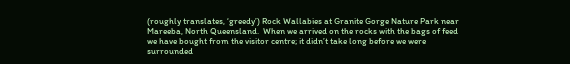(roughly translates, ‘greedy’) Rock Wallabies at Granite Gorge Nature Park near Mareeba, North Queensland.  When we arrived on the rocks with the bags of feed we have bought from the visitor centre; it didn’t take long before we were surrounded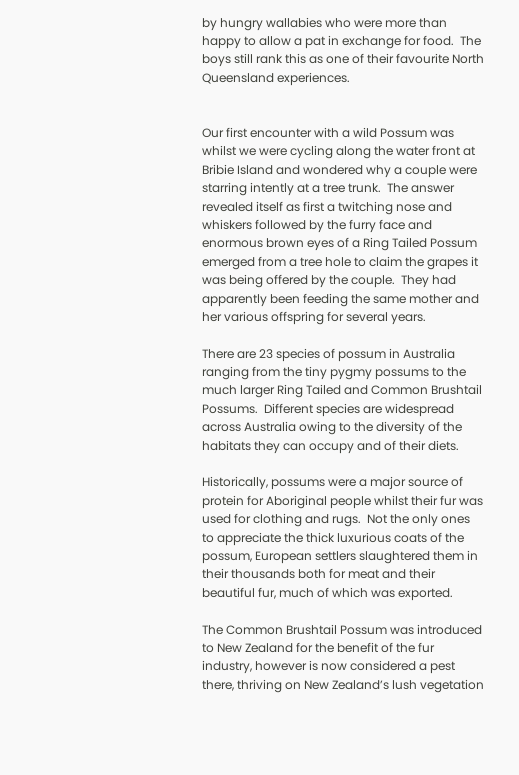by hungry wallabies who were more than happy to allow a pat in exchange for food.  The boys still rank this as one of their favourite North Queensland experiences.


Our first encounter with a wild Possum was whilst we were cycling along the water front at Bribie Island and wondered why a couple were starring intently at a tree trunk.  The answer revealed itself as first a twitching nose and whiskers followed by the furry face and enormous brown eyes of a Ring Tailed Possum emerged from a tree hole to claim the grapes it was being offered by the couple.  They had apparently been feeding the same mother and her various offspring for several years.

There are 23 species of possum in Australia ranging from the tiny pygmy possums to the much larger Ring Tailed and Common Brushtail Possums.  Different species are widespread across Australia owing to the diversity of the habitats they can occupy and of their diets.

Historically, possums were a major source of protein for Aboriginal people whilst their fur was used for clothing and rugs.  Not the only ones to appreciate the thick luxurious coats of the possum, European settlers slaughtered them in their thousands both for meat and their beautiful fur, much of which was exported.

The Common Brushtail Possum was introduced to New Zealand for the benefit of the fur industry, however is now considered a pest there, thriving on New Zealand’s lush vegetation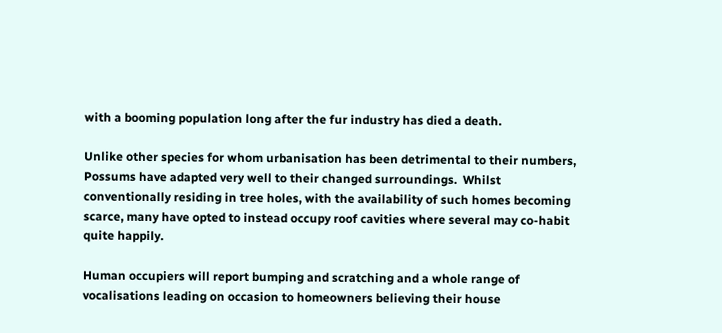with a booming population long after the fur industry has died a death.

Unlike other species for whom urbanisation has been detrimental to their numbers, Possums have adapted very well to their changed surroundings.  Whilst conventionally residing in tree holes, with the availability of such homes becoming scarce, many have opted to instead occupy roof cavities where several may co-habit quite happily.

Human occupiers will report bumping and scratching and a whole range of vocalisations leading on occasion to homeowners believing their house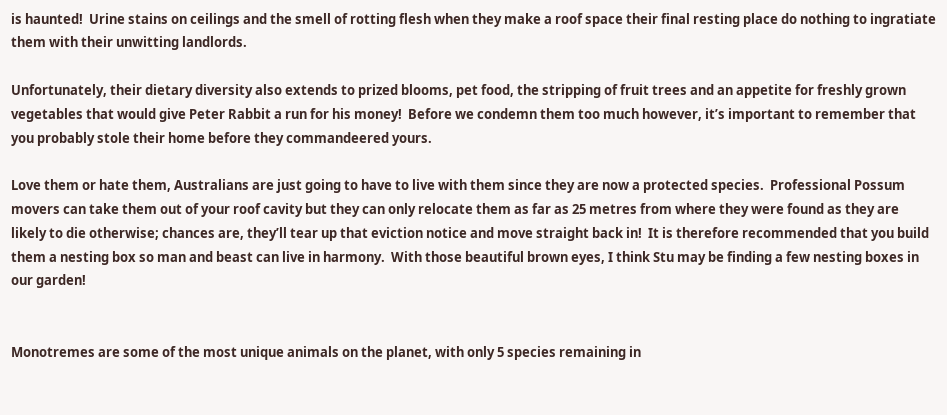is haunted!  Urine stains on ceilings and the smell of rotting flesh when they make a roof space their final resting place do nothing to ingratiate them with their unwitting landlords.

Unfortunately, their dietary diversity also extends to prized blooms, pet food, the stripping of fruit trees and an appetite for freshly grown vegetables that would give Peter Rabbit a run for his money!  Before we condemn them too much however, it’s important to remember that you probably stole their home before they commandeered yours.

Love them or hate them, Australians are just going to have to live with them since they are now a protected species.  Professional Possum movers can take them out of your roof cavity but they can only relocate them as far as 25 metres from where they were found as they are likely to die otherwise; chances are, they’ll tear up that eviction notice and move straight back in!  It is therefore recommended that you build them a nesting box so man and beast can live in harmony.  With those beautiful brown eyes, I think Stu may be finding a few nesting boxes in our garden!


Monotremes are some of the most unique animals on the planet, with only 5 species remaining in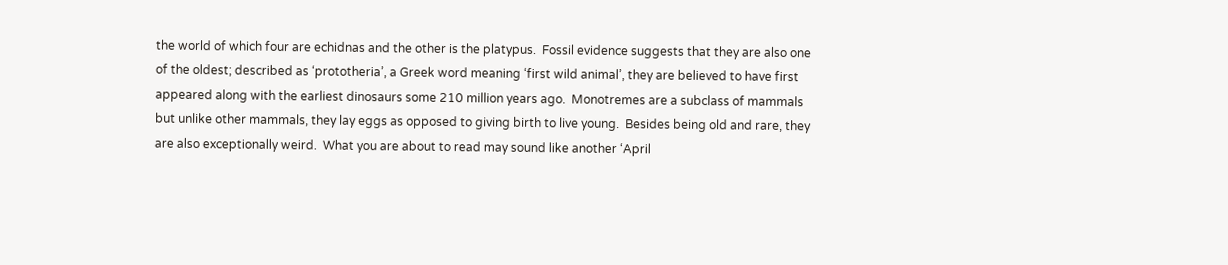the world of which four are echidnas and the other is the platypus.  Fossil evidence suggests that they are also one of the oldest; described as ‘prototheria’, a Greek word meaning ‘first wild animal’, they are believed to have first appeared along with the earliest dinosaurs some 210 million years ago.  Monotremes are a subclass of mammals but unlike other mammals, they lay eggs as opposed to giving birth to live young.  Besides being old and rare, they are also exceptionally weird.  What you are about to read may sound like another ‘April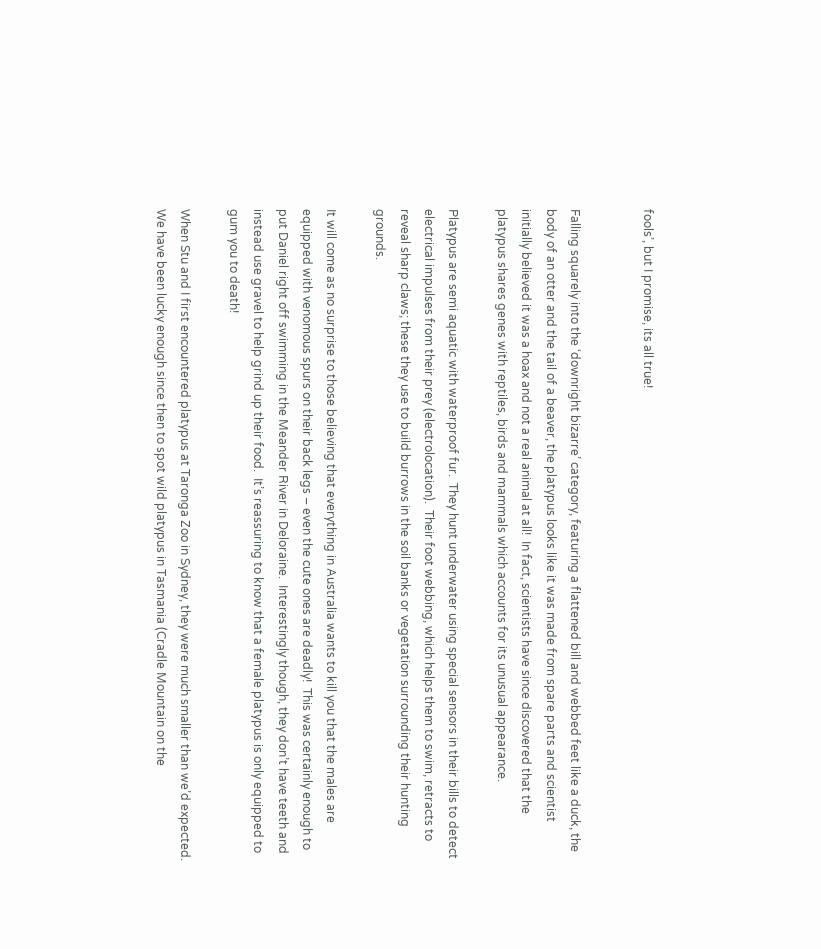fools’, but I promise, its all true!


Falling squarely into the ‘downright bizarre’ category, featuring a flattened bill and webbed feet like a duck, the body of an otter and the tail of a beaver, the platypus looks like it was made from spare parts and scientist initially believed it was a hoax and not a real animal at all!  In fact, scientists have since discovered that the platypus shares genes with reptiles, birds and mammals which accounts for its unusual appearance.

Platypus are semi aquatic with waterproof fur.  They hunt underwater using special sensors in their bills to detect electrical impulses from their prey (electrolocation).  Their foot webbing, which helps them to swim, retracts to reveal sharp claws; these they use to build burrows in the soil banks or vegetation surrounding their hunting grounds.

It will come as no surprise to those believing that everything in Australia wants to kill you that the males are equipped with venomous spurs on their back legs – even the cute ones are deadly!  This was certainly enough to put Daniel right off swimming in the Meander River in Deloraine.  Interestingly though, they don’t have teeth and instead use gravel to help grind up their food.  It’s reassuring to know that a female platypus is only equipped to gum you to death!

When Stu and I first encountered platypus at Taronga Zoo in Sydney, they were much smaller than we’d expected.  We have been lucky enough since then to spot wild platypus in Tasmania (Cradle Mountain on the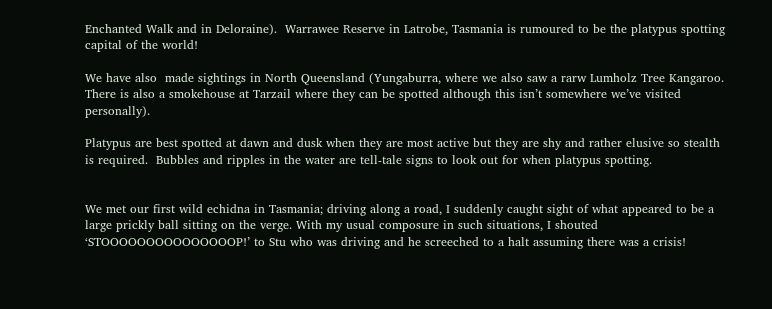Enchanted Walk and in Deloraine).  Warrawee Reserve in Latrobe, Tasmania is rumoured to be the platypus spotting capital of the world!

We have also  made sightings in North Queensland (Yungaburra, where we also saw a rarw Lumholz Tree Kangaroo. There is also a smokehouse at Tarzail where they can be spotted although this isn’t somewhere we’ve visited personally).

Platypus are best spotted at dawn and dusk when they are most active but they are shy and rather elusive so stealth is required.  Bubbles and ripples in the water are tell-tale signs to look out for when platypus spotting.


We met our first wild echidna in Tasmania; driving along a road, I suddenly caught sight of what appeared to be a large prickly ball sitting on the verge. With my usual composure in such situations, I shouted ‘STOOOOOOOOOOOOOOOP!’ to Stu who was driving and he screeched to a halt assuming there was a crisis!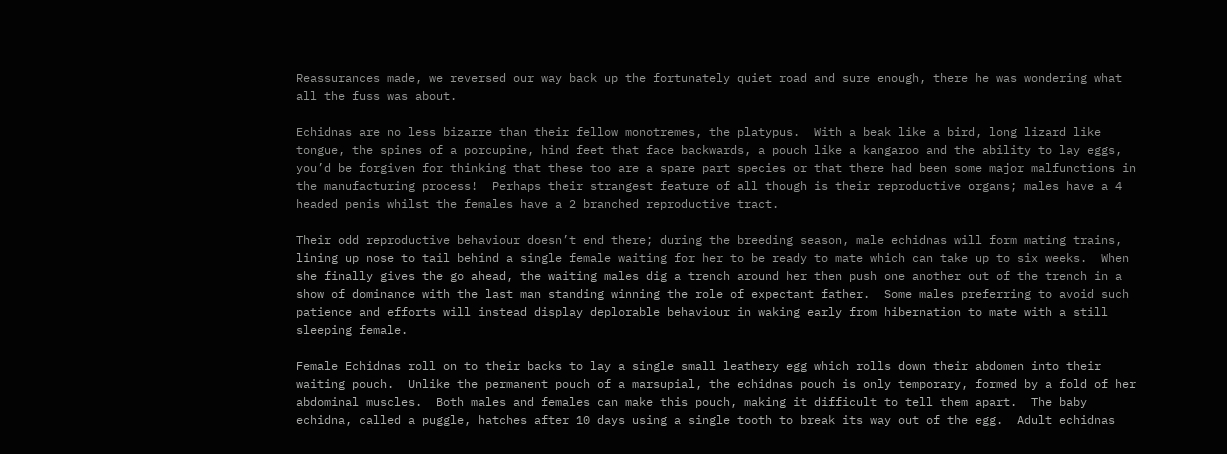Reassurances made, we reversed our way back up the fortunately quiet road and sure enough, there he was wondering what all the fuss was about.

Echidnas are no less bizarre than their fellow monotremes, the platypus.  With a beak like a bird, long lizard like tongue, the spines of a porcupine, hind feet that face backwards, a pouch like a kangaroo and the ability to lay eggs, you’d be forgiven for thinking that these too are a spare part species or that there had been some major malfunctions in the manufacturing process!  Perhaps their strangest feature of all though is their reproductive organs; males have a 4 headed penis whilst the females have a 2 branched reproductive tract.

Their odd reproductive behaviour doesn’t end there; during the breeding season, male echidnas will form mating trains, lining up nose to tail behind a single female waiting for her to be ready to mate which can take up to six weeks.  When she finally gives the go ahead, the waiting males dig a trench around her then push one another out of the trench in a show of dominance with the last man standing winning the role of expectant father.  Some males preferring to avoid such patience and efforts will instead display deplorable behaviour in waking early from hibernation to mate with a still sleeping female.

Female Echidnas roll on to their backs to lay a single small leathery egg which rolls down their abdomen into their waiting pouch.  Unlike the permanent pouch of a marsupial, the echidnas pouch is only temporary, formed by a fold of her abdominal muscles.  Both males and females can make this pouch, making it difficult to tell them apart.  The baby echidna, called a puggle, hatches after 10 days using a single tooth to break its way out of the egg.  Adult echidnas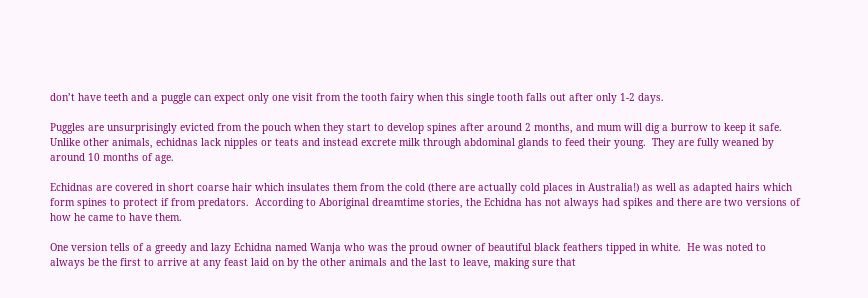don’t have teeth and a puggle can expect only one visit from the tooth fairy when this single tooth falls out after only 1-2 days.

Puggles are unsurprisingly evicted from the pouch when they start to develop spines after around 2 months, and mum will dig a burrow to keep it safe.  Unlike other animals, echidnas lack nipples or teats and instead excrete milk through abdominal glands to feed their young.  They are fully weaned by around 10 months of age.

Echidnas are covered in short coarse hair which insulates them from the cold (there are actually cold places in Australia!) as well as adapted hairs which form spines to protect if from predators.  According to Aboriginal dreamtime stories, the Echidna has not always had spikes and there are two versions of how he came to have them.

One version tells of a greedy and lazy Echidna named Wanja who was the proud owner of beautiful black feathers tipped in white.  He was noted to always be the first to arrive at any feast laid on by the other animals and the last to leave, making sure that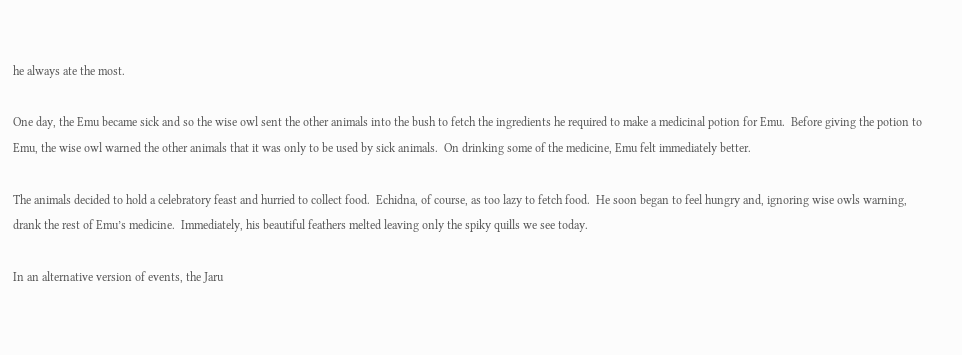he always ate the most.

One day, the Emu became sick and so the wise owl sent the other animals into the bush to fetch the ingredients he required to make a medicinal potion for Emu.  Before giving the potion to Emu, the wise owl warned the other animals that it was only to be used by sick animals.  On drinking some of the medicine, Emu felt immediately better.

The animals decided to hold a celebratory feast and hurried to collect food.  Echidna, of course, as too lazy to fetch food.  He soon began to feel hungry and, ignoring wise owls warning, drank the rest of Emu’s medicine.  Immediately, his beautiful feathers melted leaving only the spiky quills we see today.

In an alternative version of events, the Jaru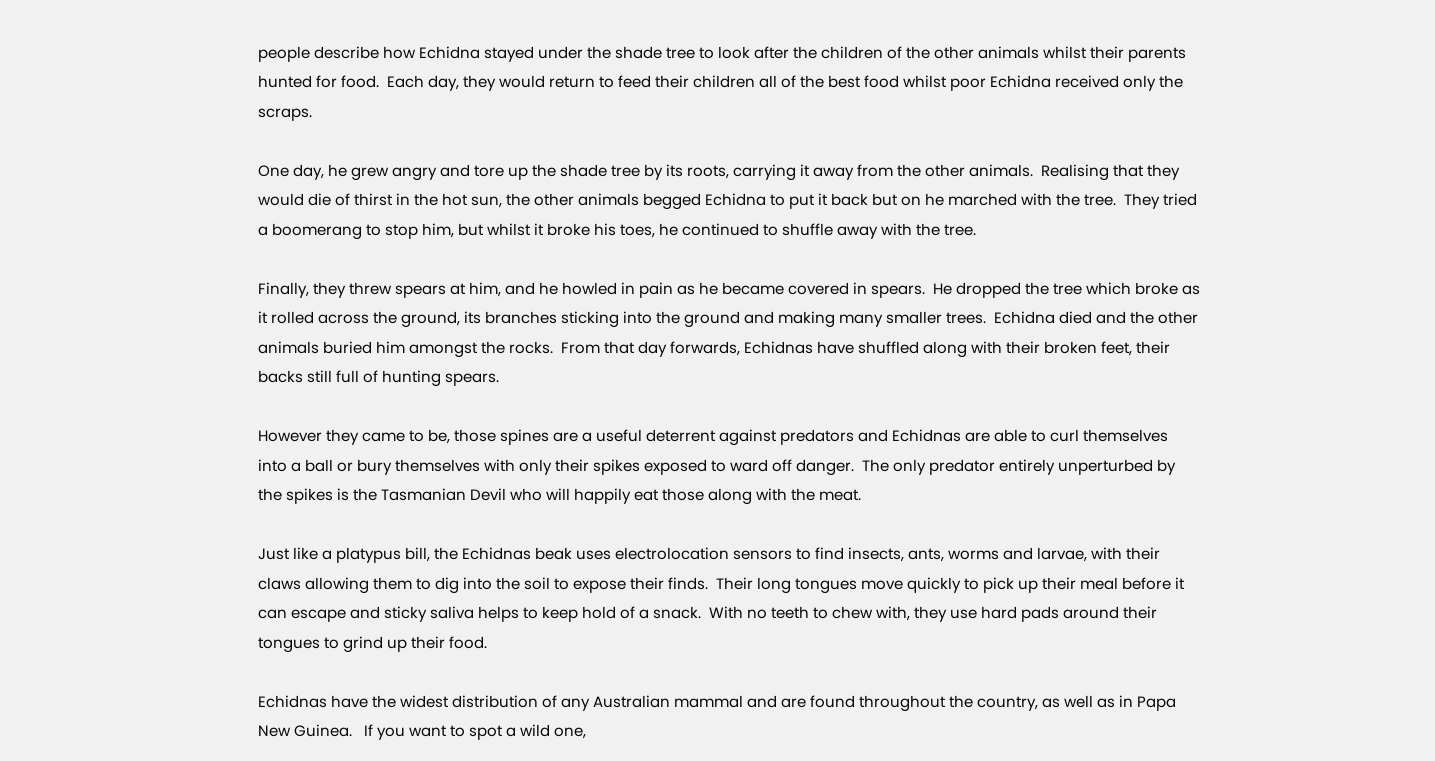people describe how Echidna stayed under the shade tree to look after the children of the other animals whilst their parents hunted for food.  Each day, they would return to feed their children all of the best food whilst poor Echidna received only the scraps.

One day, he grew angry and tore up the shade tree by its roots, carrying it away from the other animals.  Realising that they would die of thirst in the hot sun, the other animals begged Echidna to put it back but on he marched with the tree.  They tried a boomerang to stop him, but whilst it broke his toes, he continued to shuffle away with the tree.

Finally, they threw spears at him, and he howled in pain as he became covered in spears.  He dropped the tree which broke as it rolled across the ground, its branches sticking into the ground and making many smaller trees.  Echidna died and the other animals buried him amongst the rocks.  From that day forwards, Echidnas have shuffled along with their broken feet, their backs still full of hunting spears.

However they came to be, those spines are a useful deterrent against predators and Echidnas are able to curl themselves into a ball or bury themselves with only their spikes exposed to ward off danger.  The only predator entirely unperturbed by the spikes is the Tasmanian Devil who will happily eat those along with the meat.

Just like a platypus bill, the Echidnas beak uses electrolocation sensors to find insects, ants, worms and larvae, with their claws allowing them to dig into the soil to expose their finds.  Their long tongues move quickly to pick up their meal before it can escape and sticky saliva helps to keep hold of a snack.  With no teeth to chew with, they use hard pads around their tongues to grind up their food.

Echidnas have the widest distribution of any Australian mammal and are found throughout the country, as well as in Papa New Guinea.   If you want to spot a wild one,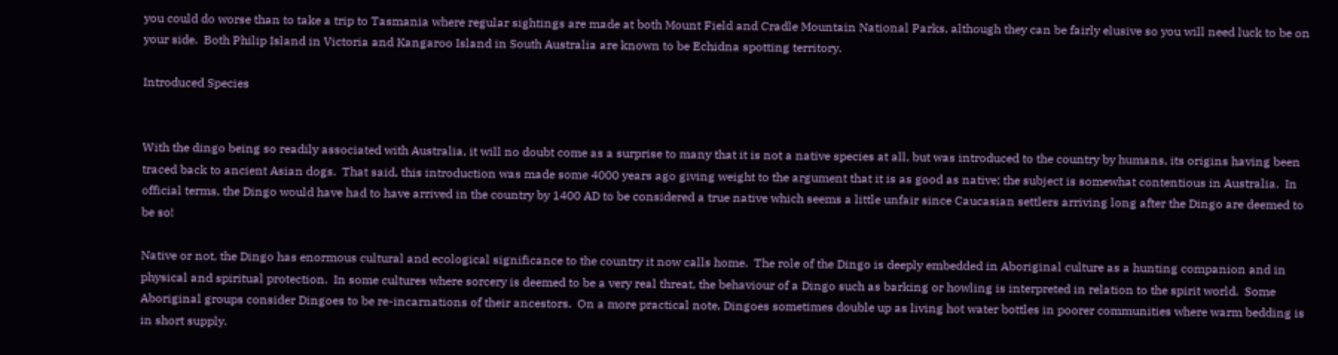you could do worse than to take a trip to Tasmania where regular sightings are made at both Mount Field and Cradle Mountain National Parks, although they can be fairly elusive so you will need luck to be on your side.  Both Philip Island in Victoria and Kangaroo Island in South Australia are known to be Echidna spotting territory.

Introduced Species


With the dingo being so readily associated with Australia, it will no doubt come as a surprise to many that it is not a native species at all, but was introduced to the country by humans, its origins having been traced back to ancient Asian dogs.  That said, this introduction was made some 4000 years ago giving weight to the argument that it is as good as native; the subject is somewhat contentious in Australia.  In official terms, the Dingo would have had to have arrived in the country by 1400 AD to be considered a true native which seems a little unfair since Caucasian settlers arriving long after the Dingo are deemed to be so!

Native or not, the Dingo has enormous cultural and ecological significance to the country it now calls home.  The role of the Dingo is deeply embedded in Aboriginal culture as a hunting companion and in physical and spiritual protection.  In some cultures where sorcery is deemed to be a very real threat, the behaviour of a Dingo such as barking or howling is interpreted in relation to the spirit world.  Some Aboriginal groups consider Dingoes to be re-incarnations of their ancestors.  On a more practical note, Dingoes sometimes double up as living hot water bottles in poorer communities where warm bedding is in short supply.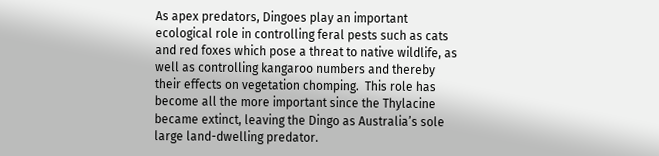As apex predators, Dingoes play an important ecological role in controlling feral pests such as cats and red foxes which pose a threat to native wildlife, as well as controlling kangaroo numbers and thereby their effects on vegetation chomping.  This role has become all the more important since the Thylacine became extinct, leaving the Dingo as Australia’s sole large land-dwelling predator.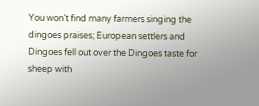You won’t find many farmers singing the dingoes praises; European settlers and Dingoes fell out over the Dingoes taste for sheep with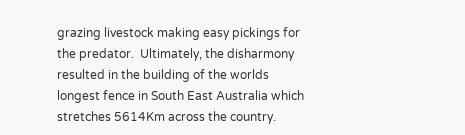grazing livestock making easy pickings for the predator.  Ultimately, the disharmony resulted in the building of the worlds longest fence in South East Australia which stretches 5614Km across the country.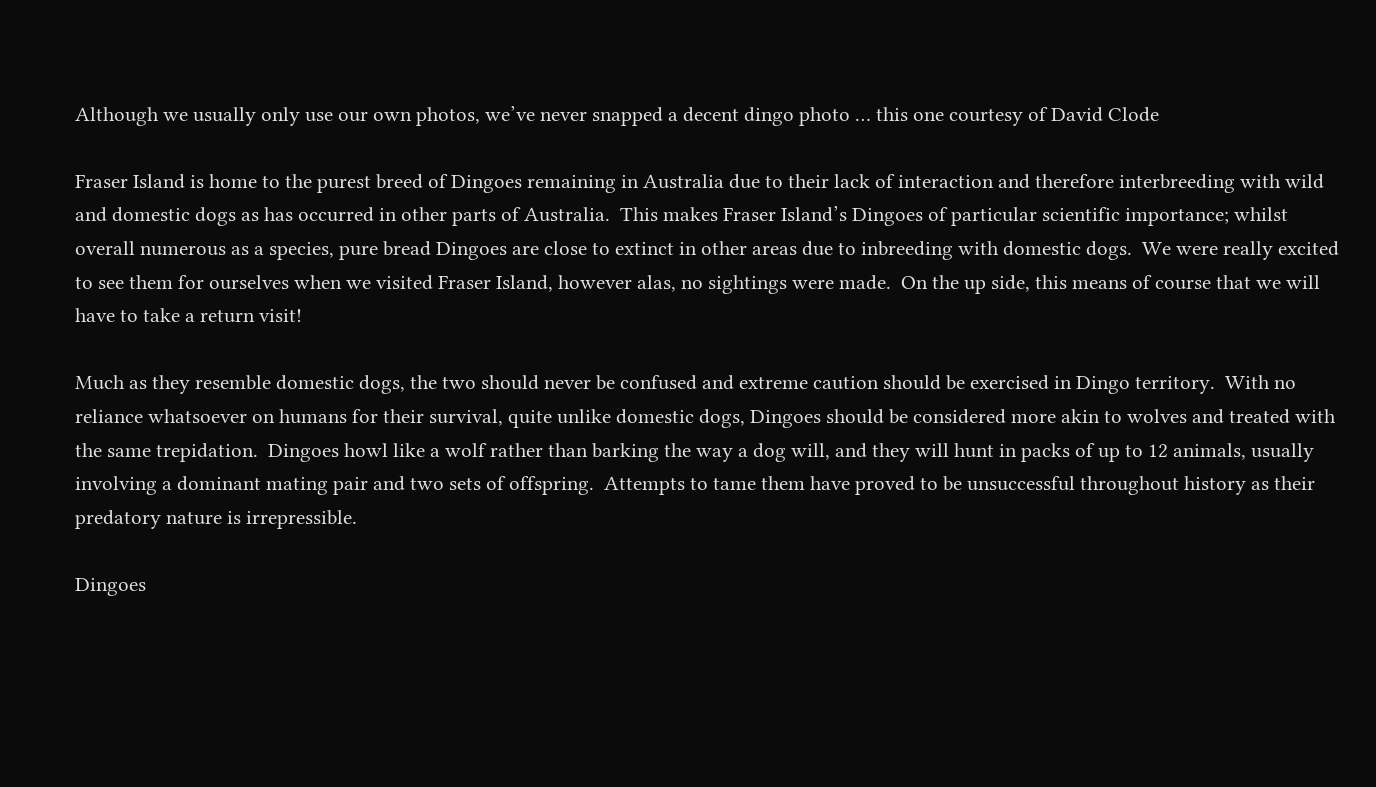Although we usually only use our own photos, we’ve never snapped a decent dingo photo … this one courtesy of David Clode

Fraser Island is home to the purest breed of Dingoes remaining in Australia due to their lack of interaction and therefore interbreeding with wild and domestic dogs as has occurred in other parts of Australia.  This makes Fraser Island’s Dingoes of particular scientific importance; whilst overall numerous as a species, pure bread Dingoes are close to extinct in other areas due to inbreeding with domestic dogs.  We were really excited to see them for ourselves when we visited Fraser Island, however alas, no sightings were made.  On the up side, this means of course that we will have to take a return visit!

Much as they resemble domestic dogs, the two should never be confused and extreme caution should be exercised in Dingo territory.  With no reliance whatsoever on humans for their survival, quite unlike domestic dogs, Dingoes should be considered more akin to wolves and treated with the same trepidation.  Dingoes howl like a wolf rather than barking the way a dog will, and they will hunt in packs of up to 12 animals, usually involving a dominant mating pair and two sets of offspring.  Attempts to tame them have proved to be unsuccessful throughout history as their predatory nature is irrepressible.

Dingoes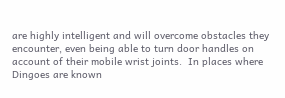are highly intelligent and will overcome obstacles they encounter, even being able to turn door handles on account of their mobile wrist joints.  In places where Dingoes are known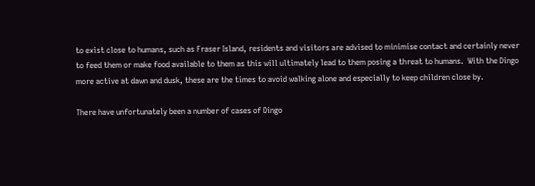to exist close to humans, such as Fraser Island, residents and visitors are advised to minimise contact and certainly never to feed them or make food available to them as this will ultimately lead to them posing a threat to humans.  With the Dingo more active at dawn and dusk, these are the times to avoid walking alone and especially to keep children close by.

There have unfortunately been a number of cases of Dingo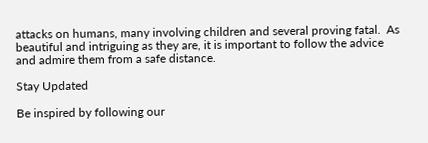attacks on humans, many involving children and several proving fatal.  As beautiful and intriguing as they are, it is important to follow the advice and admire them from a safe distance.

Stay Updated

Be inspired by following our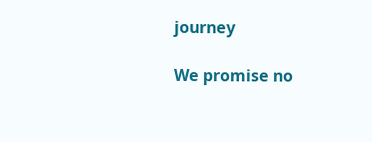journey

We promise no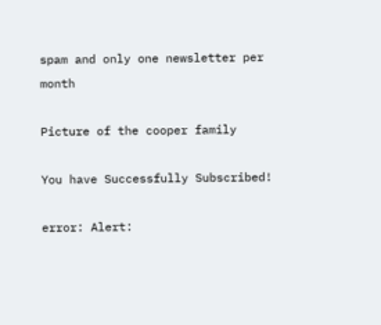spam and only one newsletter per month

Picture of the cooper family

You have Successfully Subscribed!

error: Alert: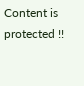Content is protected !!